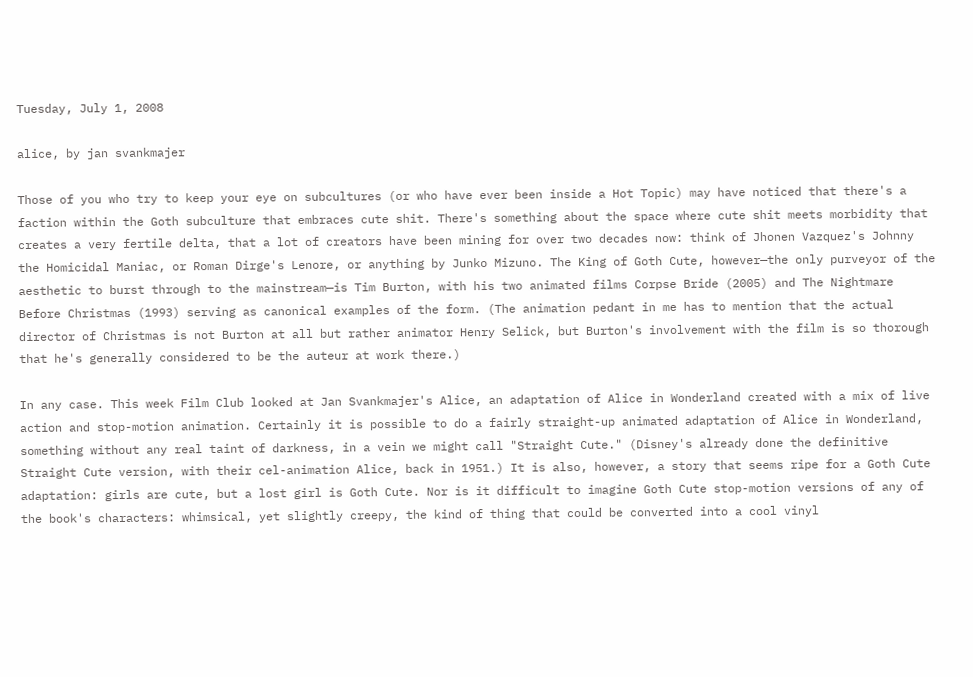Tuesday, July 1, 2008

alice, by jan svankmajer

Those of you who try to keep your eye on subcultures (or who have ever been inside a Hot Topic) may have noticed that there's a faction within the Goth subculture that embraces cute shit. There's something about the space where cute shit meets morbidity that creates a very fertile delta, that a lot of creators have been mining for over two decades now: think of Jhonen Vazquez's Johnny the Homicidal Maniac, or Roman Dirge's Lenore, or anything by Junko Mizuno. The King of Goth Cute, however—the only purveyor of the aesthetic to burst through to the mainstream—is Tim Burton, with his two animated films Corpse Bride (2005) and The Nightmare Before Christmas (1993) serving as canonical examples of the form. (The animation pedant in me has to mention that the actual director of Christmas is not Burton at all but rather animator Henry Selick, but Burton's involvement with the film is so thorough that he's generally considered to be the auteur at work there.)

In any case. This week Film Club looked at Jan Svankmajer's Alice, an adaptation of Alice in Wonderland created with a mix of live action and stop-motion animation. Certainly it is possible to do a fairly straight-up animated adaptation of Alice in Wonderland, something without any real taint of darkness, in a vein we might call "Straight Cute." (Disney's already done the definitive Straight Cute version, with their cel-animation Alice, back in 1951.) It is also, however, a story that seems ripe for a Goth Cute adaptation: girls are cute, but a lost girl is Goth Cute. Nor is it difficult to imagine Goth Cute stop-motion versions of any of the book's characters: whimsical, yet slightly creepy, the kind of thing that could be converted into a cool vinyl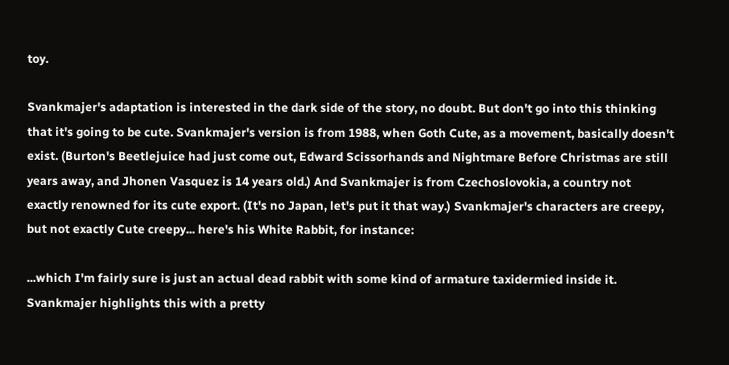toy.

Svankmajer's adaptation is interested in the dark side of the story, no doubt. But don't go into this thinking that it's going to be cute. Svankmajer's version is from 1988, when Goth Cute, as a movement, basically doesn't exist. (Burton's Beetlejuice had just come out, Edward Scissorhands and Nightmare Before Christmas are still years away, and Jhonen Vasquez is 14 years old.) And Svankmajer is from Czechoslovokia, a country not exactly renowned for its cute export. (It's no Japan, let's put it that way.) Svankmajer's characters are creepy, but not exactly Cute creepy... here's his White Rabbit, for instance:

...which I'm fairly sure is just an actual dead rabbit with some kind of armature taxidermied inside it. Svankmajer highlights this with a pretty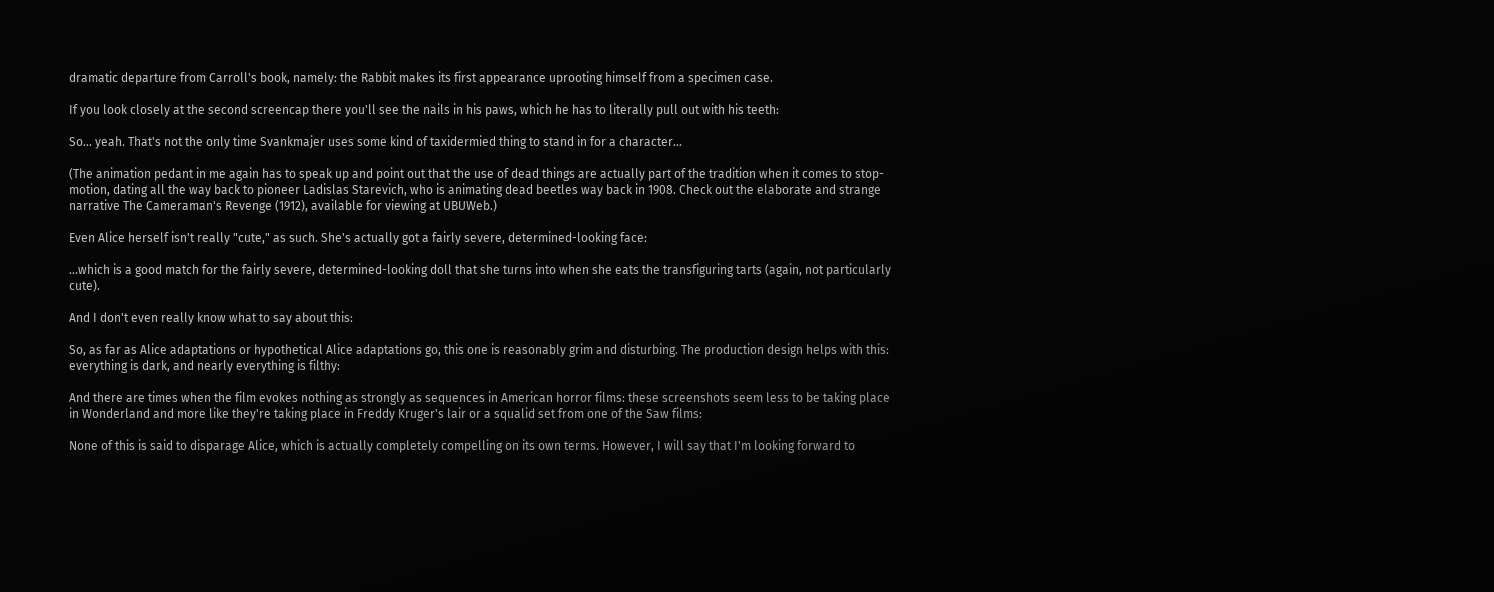dramatic departure from Carroll's book, namely: the Rabbit makes its first appearance uprooting himself from a specimen case.

If you look closely at the second screencap there you'll see the nails in his paws, which he has to literally pull out with his teeth:

So... yeah. That's not the only time Svankmajer uses some kind of taxidermied thing to stand in for a character...

(The animation pedant in me again has to speak up and point out that the use of dead things are actually part of the tradition when it comes to stop-motion, dating all the way back to pioneer Ladislas Starevich, who is animating dead beetles way back in 1908. Check out the elaborate and strange narrative The Cameraman's Revenge (1912), available for viewing at UBUWeb.)

Even Alice herself isn't really "cute," as such. She's actually got a fairly severe, determined-looking face:

...which is a good match for the fairly severe, determined-looking doll that she turns into when she eats the transfiguring tarts (again, not particularly cute).

And I don't even really know what to say about this:

So, as far as Alice adaptations or hypothetical Alice adaptations go, this one is reasonably grim and disturbing. The production design helps with this: everything is dark, and nearly everything is filthy:

And there are times when the film evokes nothing as strongly as sequences in American horror films: these screenshots seem less to be taking place in Wonderland and more like they're taking place in Freddy Kruger's lair or a squalid set from one of the Saw films:

None of this is said to disparage Alice, which is actually completely compelling on its own terms. However, I will say that I'm looking forward to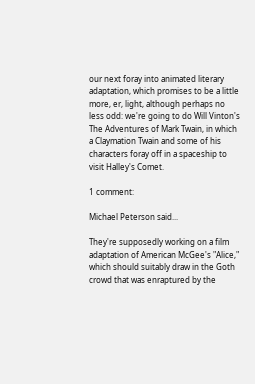our next foray into animated literary adaptation, which promises to be a little more, er, light, although perhaps no less odd: we're going to do Will Vinton's The Adventures of Mark Twain, in which a Claymation Twain and some of his characters foray off in a spaceship to visit Halley's Comet.

1 comment:

Michael Peterson said...

They're supposedly working on a film adaptation of American McGee's "Alice," which should suitably draw in the Goth crowd that was enraptured by the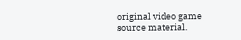original video game source material.